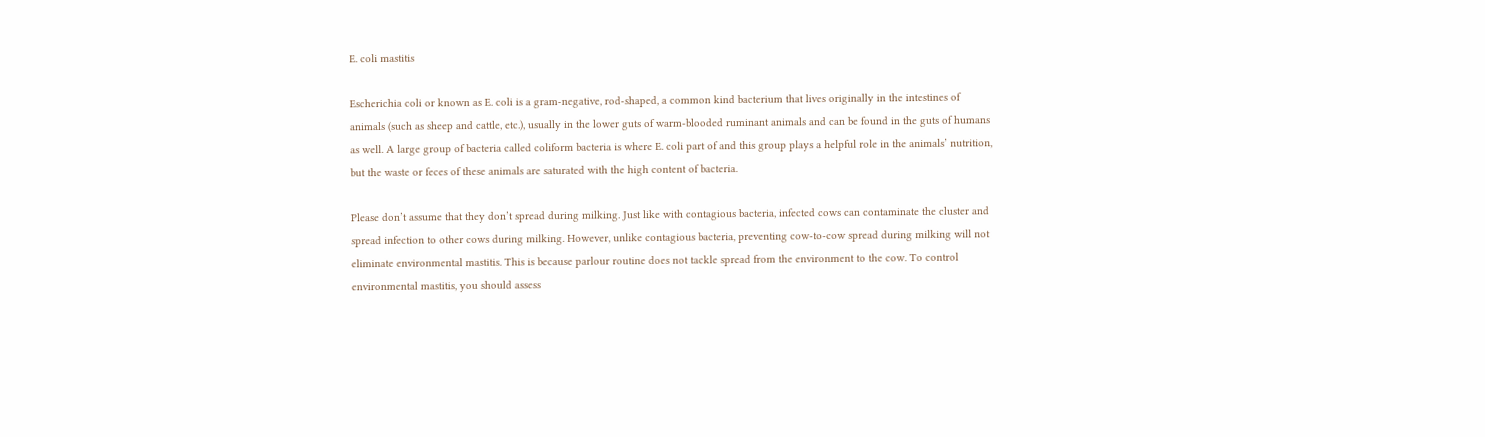E. coli mastitis

Escherichia coli or known as E. coli is a gram-negative, rod-shaped, a common kind bacterium that lives originally in the intestines of animals (such as sheep and cattle, etc.), usually in the lower guts of warm-blooded ruminant animals and can be found in the guts of humans as well. A large group of bacteria called coliform bacteria is where E. coli part of and this group plays a helpful role in the animals’ nutrition, but the waste or feces of these animals are saturated with the high content of bacteria.

Please don’t assume that they don’t spread during milking. Just like with contagious bacteria, infected cows can contaminate the cluster and spread infection to other cows during milking. However, unlike contagious bacteria, preventing cow-to-cow spread during milking will not eliminate environmental mastitis. This is because parlour routine does not tackle spread from the environment to the cow. To control environmental mastitis, you should assess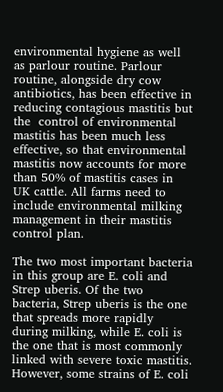environmental hygiene as well as parlour routine. Parlour routine, alongside dry cow antibiotics, has been effective in reducing contagious mastitis but the  control of environmental mastitis has been much less effective, so that environmental mastitis now accounts for more than 50% of mastitis cases in UK cattle. All farms need to include environmental milking management in their mastitis control plan.

The two most important bacteria in this group are E. coli and Strep uberis. Of the two bacteria, Strep uberis is the one that spreads more rapidly during milking, while E. coli is the one that is most commonly linked with severe toxic mastitis. However, some strains of E. coli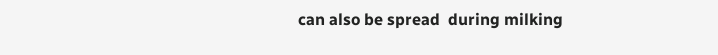can also be spread  during milking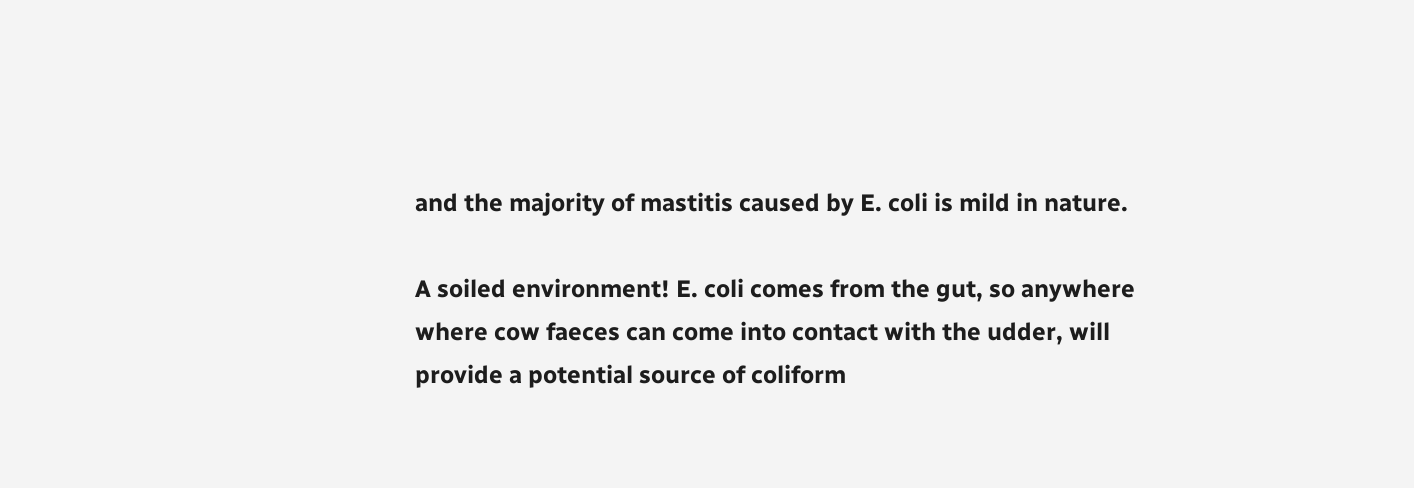and the majority of mastitis caused by E. coli is mild in nature.

A soiled environment! E. coli comes from the gut, so anywhere where cow faeces can come into contact with the udder, will provide a potential source of coliform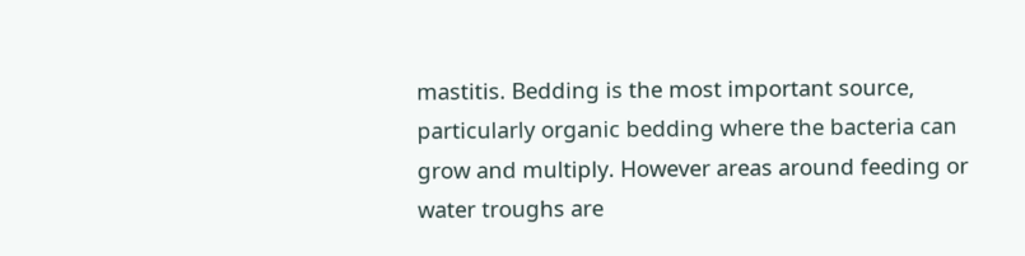mastitis. Bedding is the most important source, particularly organic bedding where the bacteria can grow and multiply. However areas around feeding or water troughs are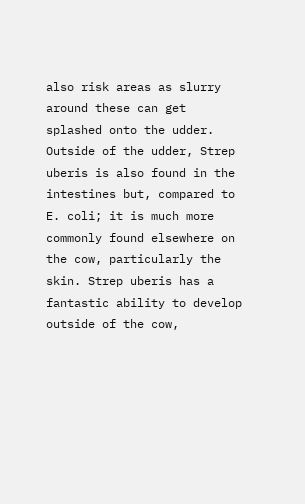also risk areas as slurry around these can get splashed onto the udder. Outside of the udder, Strep uberis is also found in the intestines but, compared to E. coli; it is much more commonly found elsewhere on the cow, particularly the skin. Strep uberis has a fantastic ability to develop outside of the cow,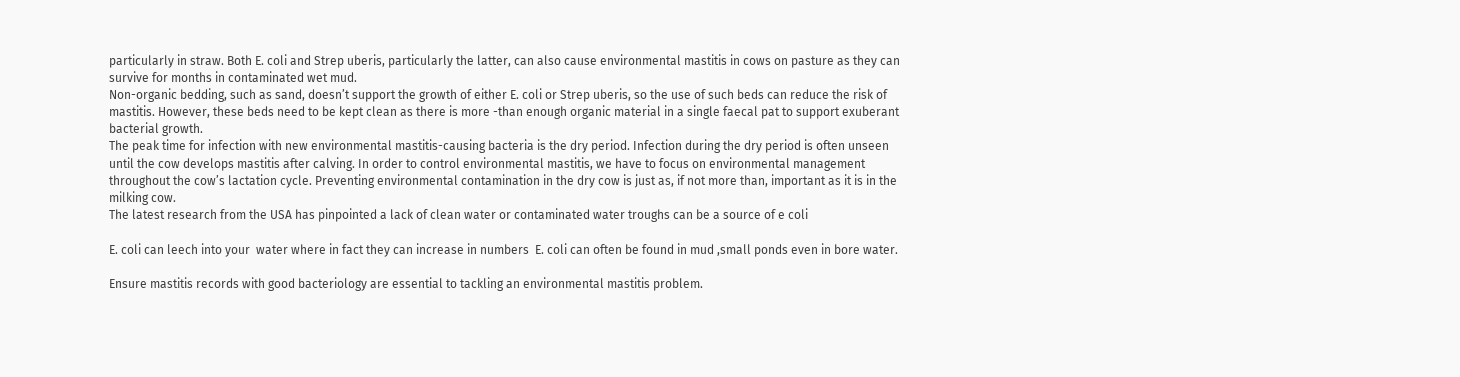particularly in straw. Both E. coli and Strep uberis, particularly the latter, can also cause environmental mastitis in cows on pasture as they can survive for months in contaminated wet mud.
Non-organic bedding, such as sand, doesn’t support the growth of either E. coli or Strep uberis, so the use of such beds can reduce the risk of mastitis. However, these beds need to be kept clean as there is more -than enough organic material in a single faecal pat to support exuberant bacterial growth.
The peak time for infection with new environmental mastitis-causing bacteria is the dry period. Infection during the dry period is often unseen until the cow develops mastitis after calving. In order to control environmental mastitis, we have to focus on environmental management throughout the cow’s lactation cycle. Preventing environmental contamination in the dry cow is just as, if not more than, important as it is in the milking cow.
The latest research from the USA has pinpointed a lack of clean water or contaminated water troughs can be a source of e coli

E. coli can leech into your  water where in fact they can increase in numbers  E. coli can often be found in mud ,small ponds even in bore water.

Ensure mastitis records with good bacteriology are essential to tackling an environmental mastitis problem.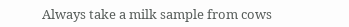Always take a milk sample from cows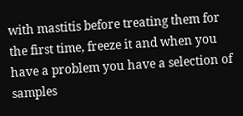with mastitis before treating them for the first time, freeze it and when you have a problem you have a selection of samples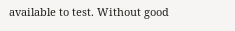available to test. Without good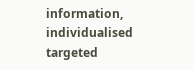information, individualised targeted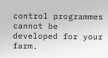control programmes cannot be developed for your farm.